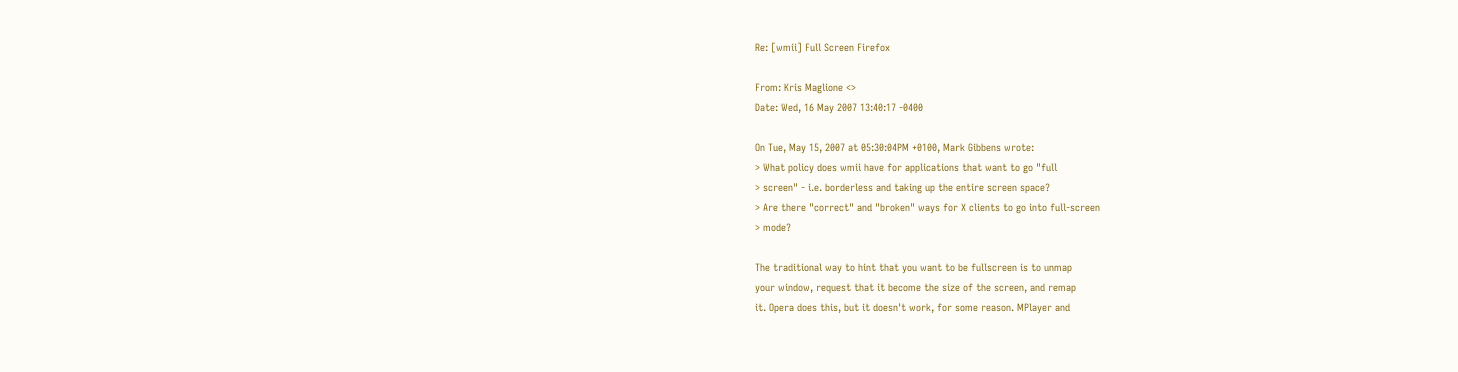Re: [wmii] Full Screen Firefox

From: Kris Maglione <>
Date: Wed, 16 May 2007 13:40:17 -0400

On Tue, May 15, 2007 at 05:30:04PM +0100, Mark Gibbens wrote:
> What policy does wmii have for applications that want to go "full
> screen" - i.e. borderless and taking up the entire screen space?
> Are there "correct" and "broken" ways for X clients to go into full-screen
> mode?

The traditional way to hint that you want to be fullscreen is to unmap
your window, request that it become the size of the screen, and remap
it. Opera does this, but it doesn't work, for some reason. MPlayer and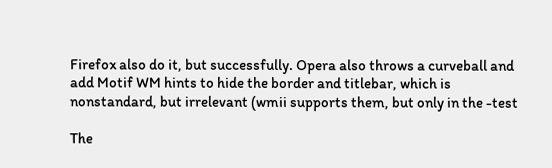Firefox also do it, but successfully. Opera also throws a curveball and
add Motif WM hints to hide the border and titlebar, which is
nonstandard, but irrelevant (wmii supports them, but only in the -test

The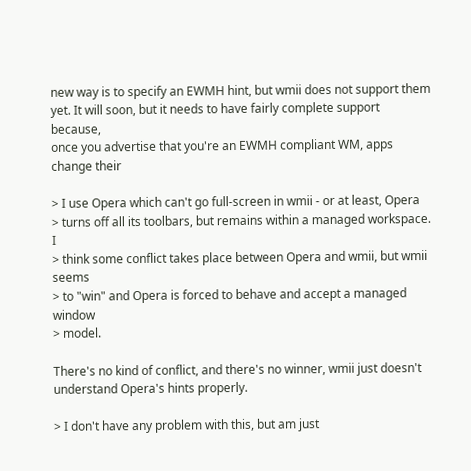new way is to specify an EWMH hint, but wmii does not support them
yet. It will soon, but it needs to have fairly complete support because,
once you advertise that you're an EWMH compliant WM, apps change their

> I use Opera which can't go full-screen in wmii - or at least, Opera
> turns off all its toolbars, but remains within a managed workspace. I
> think some conflict takes place between Opera and wmii, but wmii seems
> to "win" and Opera is forced to behave and accept a managed window
> model.

There's no kind of conflict, and there's no winner, wmii just doesn't
understand Opera's hints properly.

> I don't have any problem with this, but am just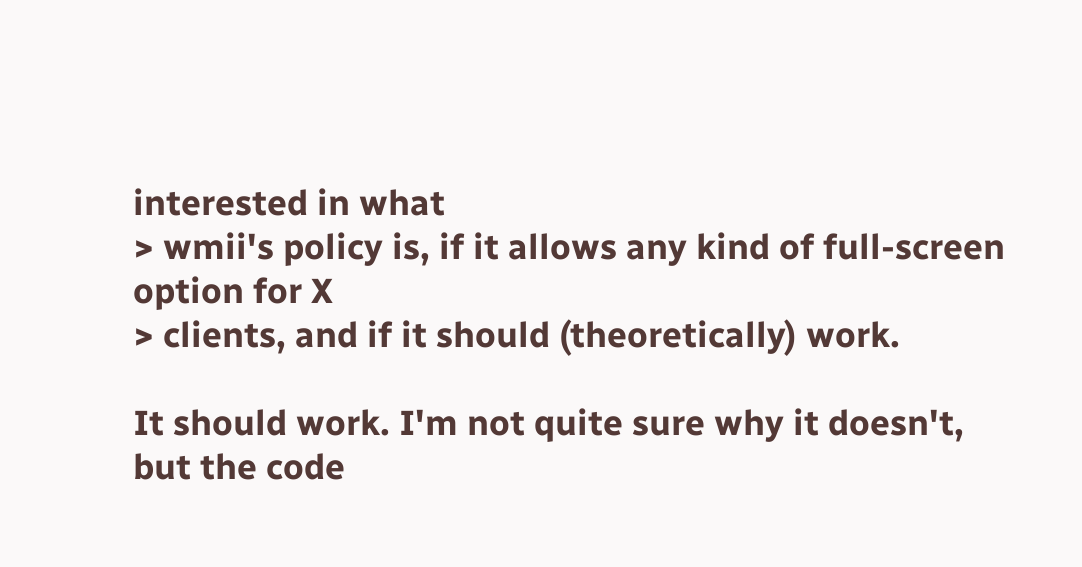interested in what
> wmii's policy is, if it allows any kind of full-screen option for X
> clients, and if it should (theoretically) work.

It should work. I'm not quite sure why it doesn't, but the code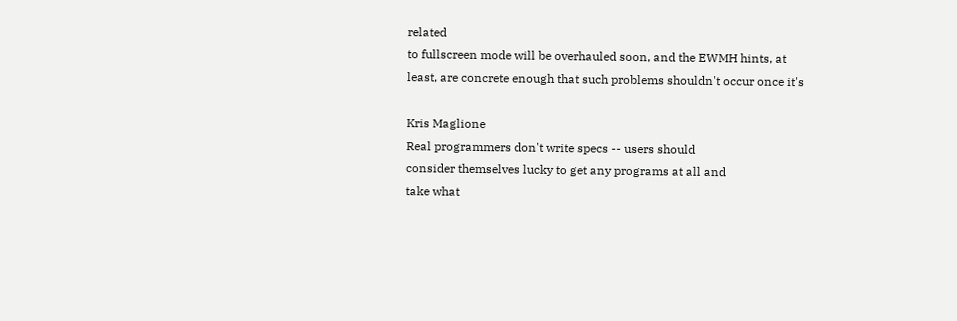related
to fullscreen mode will be overhauled soon, and the EWMH hints, at
least, are concrete enough that such problems shouldn't occur once it's

Kris Maglione
Real programmers don't write specs -- users should
consider themselves lucky to get any programs at all and
take what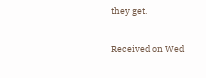they get.

Received on Wed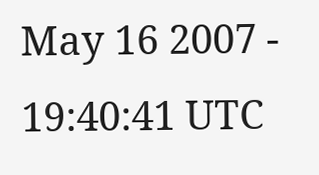May 16 2007 - 19:40:41 UTC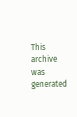This archive was generated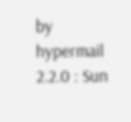by hypermail 2.2.0 : Sun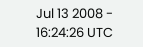Jul 13 2008 - 16:24:26 UTC